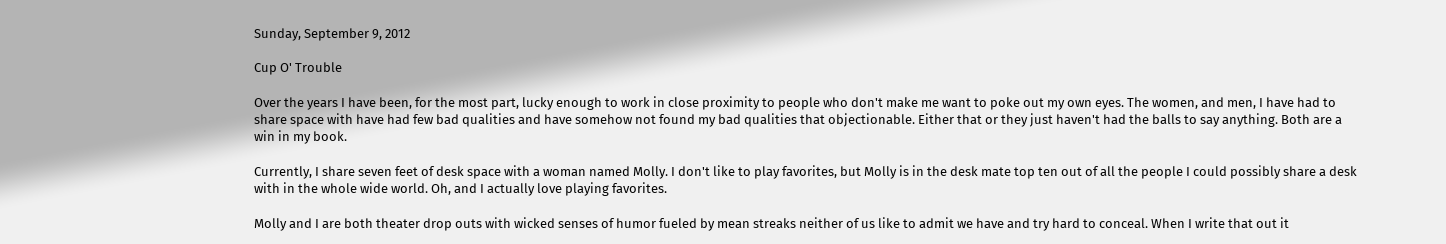Sunday, September 9, 2012

Cup O' Trouble

Over the years I have been, for the most part, lucky enough to work in close proximity to people who don't make me want to poke out my own eyes. The women, and men, I have had to share space with have had few bad qualities and have somehow not found my bad qualities that objectionable. Either that or they just haven't had the balls to say anything. Both are a win in my book.

Currently, I share seven feet of desk space with a woman named Molly. I don't like to play favorites, but Molly is in the desk mate top ten out of all the people I could possibly share a desk with in the whole wide world. Oh, and I actually love playing favorites.

Molly and I are both theater drop outs with wicked senses of humor fueled by mean streaks neither of us like to admit we have and try hard to conceal. When I write that out it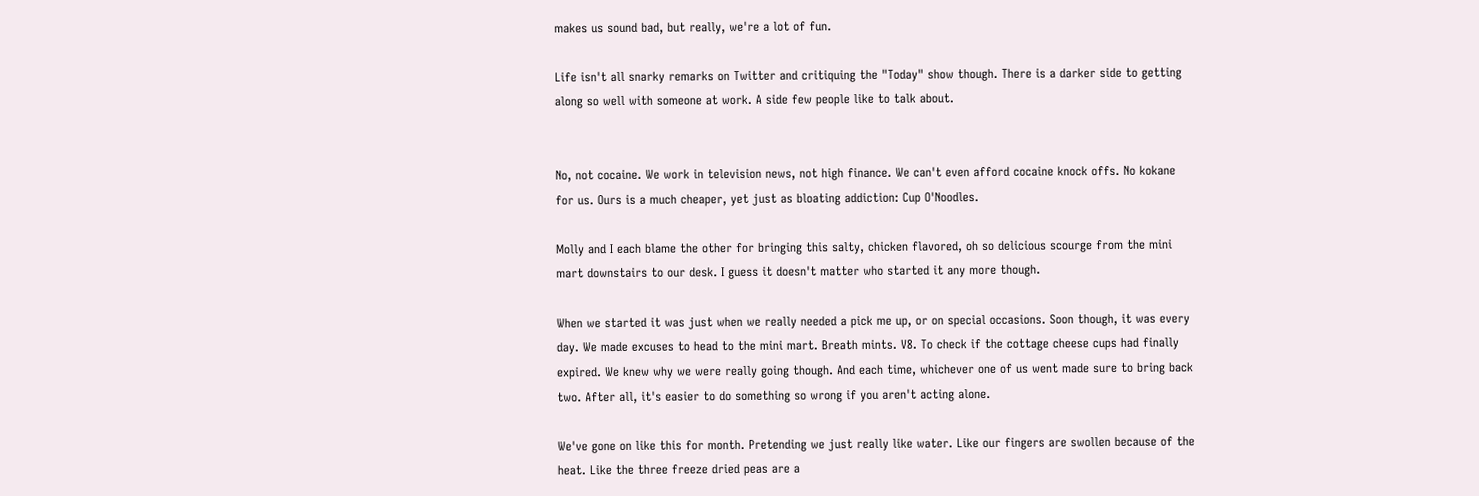makes us sound bad, but really, we're a lot of fun.

Life isn't all snarky remarks on Twitter and critiquing the "Today" show though. There is a darker side to getting along so well with someone at work. A side few people like to talk about.


No, not cocaine. We work in television news, not high finance. We can't even afford cocaine knock offs. No kokane for us. Ours is a much cheaper, yet just as bloating addiction: Cup O'Noodles.

Molly and I each blame the other for bringing this salty, chicken flavored, oh so delicious scourge from the mini mart downstairs to our desk. I guess it doesn't matter who started it any more though.

When we started it was just when we really needed a pick me up, or on special occasions. Soon though, it was every day. We made excuses to head to the mini mart. Breath mints. V8. To check if the cottage cheese cups had finally expired. We knew why we were really going though. And each time, whichever one of us went made sure to bring back two. After all, it's easier to do something so wrong if you aren't acting alone.

We've gone on like this for month. Pretending we just really like water. Like our fingers are swollen because of the heat. Like the three freeze dried peas are a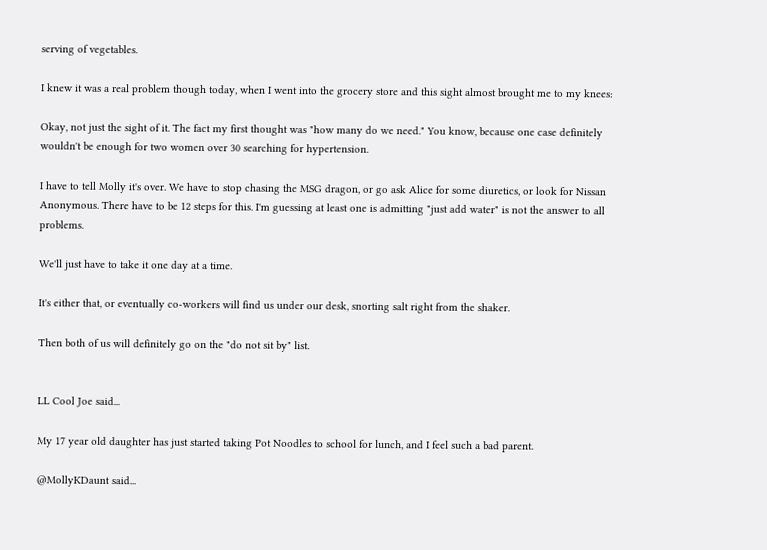serving of vegetables.

I knew it was a real problem though today, when I went into the grocery store and this sight almost brought me to my knees:

Okay, not just the sight of it. The fact my first thought was "how many do we need." You know, because one case definitely wouldn't be enough for two women over 30 searching for hypertension.

I have to tell Molly it's over. We have to stop chasing the MSG dragon, or go ask Alice for some diuretics, or look for Nissan Anonymous. There have to be 12 steps for this. I'm guessing at least one is admitting "just add water" is not the answer to all problems.

We'll just have to take it one day at a time.

It's either that, or eventually co-workers will find us under our desk, snorting salt right from the shaker.

Then both of us will definitely go on the "do not sit by" list.


LL Cool Joe said...

My 17 year old daughter has just started taking Pot Noodles to school for lunch, and I feel such a bad parent.

@MollyKDaunt said...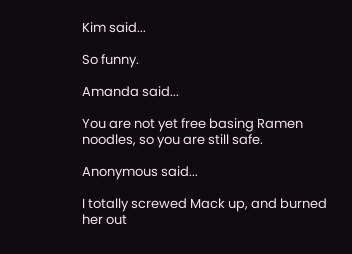Kim said...

So funny.

Amanda said...

You are not yet free basing Ramen noodles, so you are still safe.

Anonymous said...

I totally screwed Mack up, and burned her out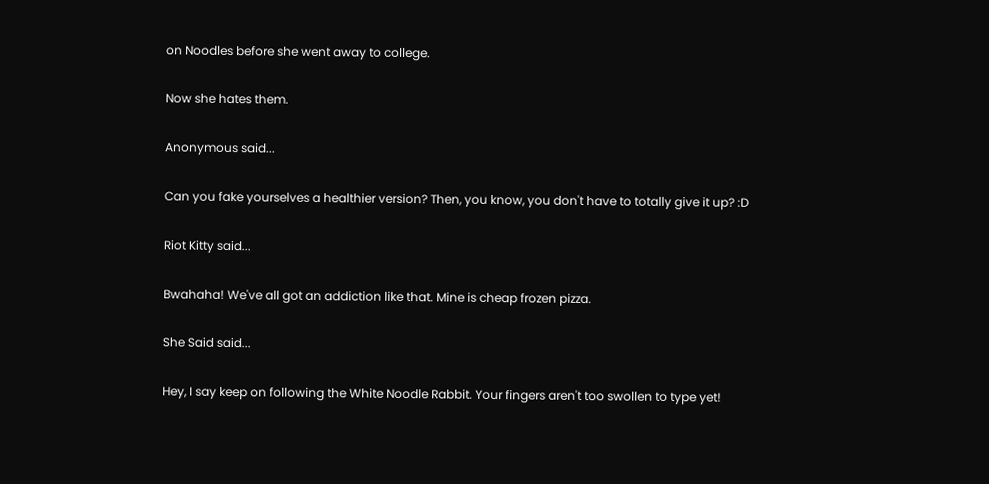on Noodles before she went away to college.

Now she hates them.

Anonymous said...

Can you fake yourselves a healthier version? Then, you know, you don't have to totally give it up? :D

Riot Kitty said...

Bwahaha! We've all got an addiction like that. Mine is cheap frozen pizza.

She Said said...

Hey, I say keep on following the White Noodle Rabbit. Your fingers aren't too swollen to type yet!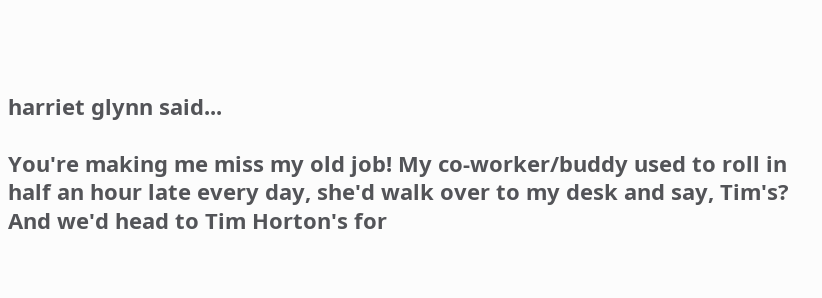harriet glynn said...

You're making me miss my old job! My co-worker/buddy used to roll in half an hour late every day, she'd walk over to my desk and say, Tim's? And we'd head to Tim Horton's for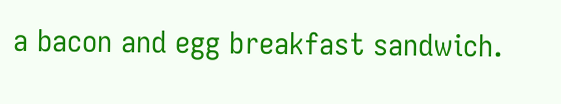a bacon and egg breakfast sandwich.